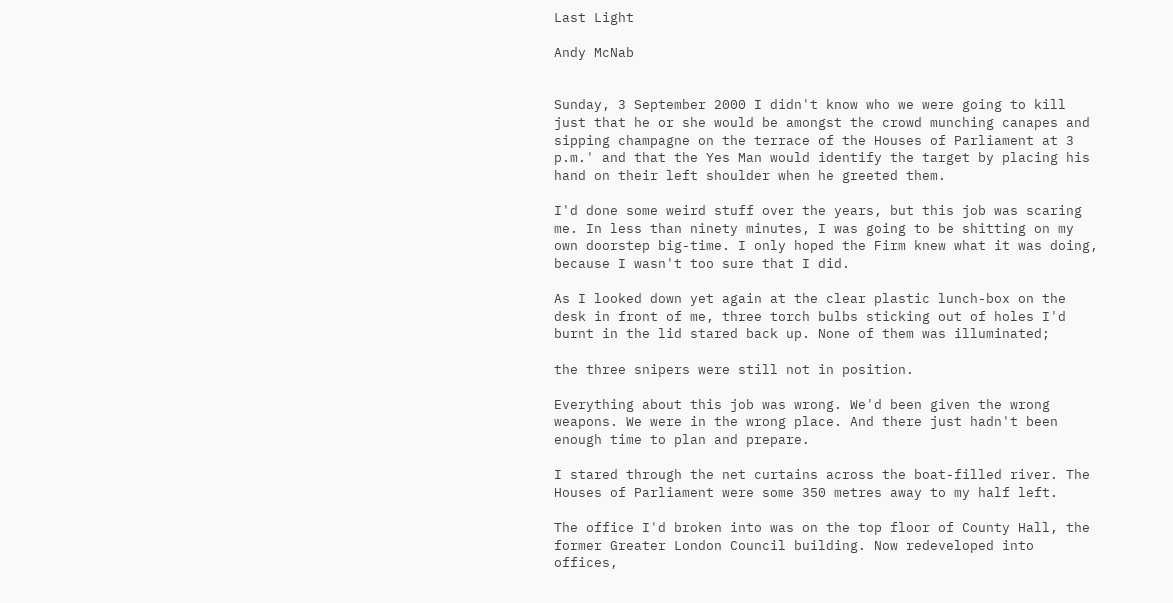Last Light

Andy McNab


Sunday, 3 September 2000 I didn't know who we were going to kill just that he or she would be amongst the crowd munching canapes and sipping champagne on the terrace of the Houses of Parliament at 3 p.m.' and that the Yes Man would identify the target by placing his hand on their left shoulder when he greeted them.

I'd done some weird stuff over the years, but this job was scaring me. In less than ninety minutes, I was going to be shitting on my own doorstep big-time. I only hoped the Firm knew what it was doing, because I wasn't too sure that I did.

As I looked down yet again at the clear plastic lunch-box on the desk in front of me, three torch bulbs sticking out of holes I'd burnt in the lid stared back up. None of them was illuminated;

the three snipers were still not in position.

Everything about this job was wrong. We'd been given the wrong weapons. We were in the wrong place. And there just hadn't been enough time to plan and prepare.

I stared through the net curtains across the boat-filled river. The Houses of Parliament were some 350 metres away to my half left.

The office I'd broken into was on the top floor of County Hall, the former Greater London Council building. Now redeveloped into offices,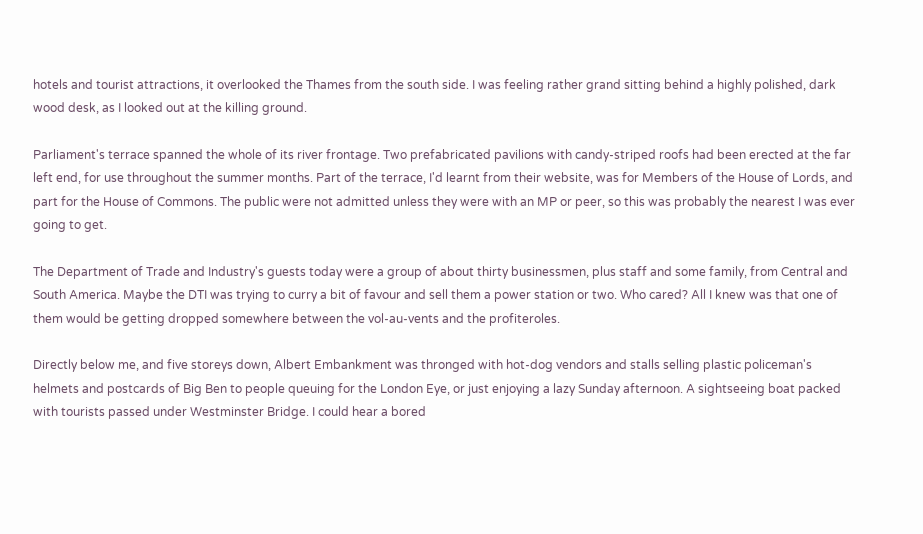hotels and tourist attractions, it overlooked the Thames from the south side. I was feeling rather grand sitting behind a highly polished, dark wood desk, as I looked out at the killing ground.

Parliament's terrace spanned the whole of its river frontage. Two prefabricated pavilions with candy-striped roofs had been erected at the far left end, for use throughout the summer months. Part of the terrace, I'd learnt from their website, was for Members of the House of Lords, and part for the House of Commons. The public were not admitted unless they were with an MP or peer, so this was probably the nearest I was ever going to get.

The Department of Trade and Industry's guests today were a group of about thirty businessmen, plus staff and some family, from Central and South America. Maybe the DTI was trying to curry a bit of favour and sell them a power station or two. Who cared? All I knew was that one of them would be getting dropped somewhere between the vol-au-vents and the profiteroles.

Directly below me, and five storeys down, Albert Embankment was thronged with hot-dog vendors and stalls selling plastic policeman's helmets and postcards of Big Ben to people queuing for the London Eye, or just enjoying a lazy Sunday afternoon. A sightseeing boat packed with tourists passed under Westminster Bridge. I could hear a bored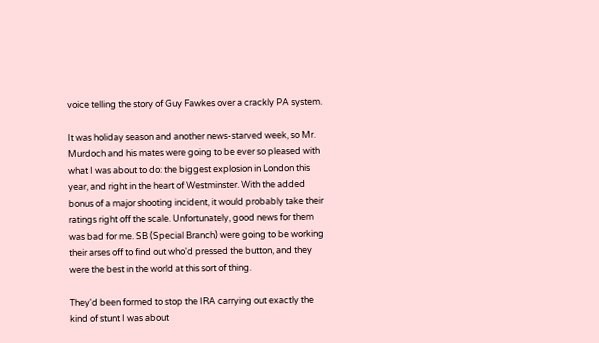voice telling the story of Guy Fawkes over a crackly PA system.

It was holiday season and another news-starved week, so Mr. Murdoch and his mates were going to be ever so pleased with what I was about to do: the biggest explosion in London this year, and right in the heart of Westminster. With the added bonus of a major shooting incident, it would probably take their ratings right off the scale. Unfortunately, good news for them was bad for me. SB (Special Branch) were going to be working their arses off to find out who'd pressed the button, and they were the best in the world at this sort of thing.

They'd been formed to stop the IRA carrying out exactly the kind of stunt I was about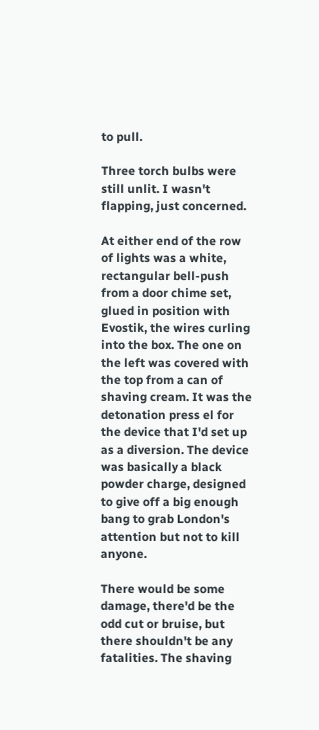to pull.

Three torch bulbs were still unlit. I wasn't flapping, just concerned.

At either end of the row of lights was a white, rectangular bell-push from a door chime set, glued in position with Evostik, the wires curling into the box. The one on the left was covered with the top from a can of shaving cream. It was the detonation press el for the device that I'd set up as a diversion. The device was basically a black powder charge, designed to give off a big enough bang to grab London's attention but not to kill anyone.

There would be some damage, there'd be the odd cut or bruise, but there shouldn't be any fatalities. The shaving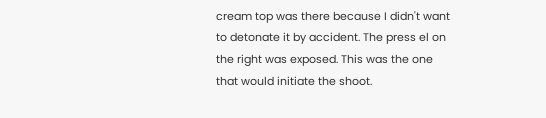cream top was there because I didn't want to detonate it by accident. The press el on the right was exposed. This was the one that would initiate the shoot.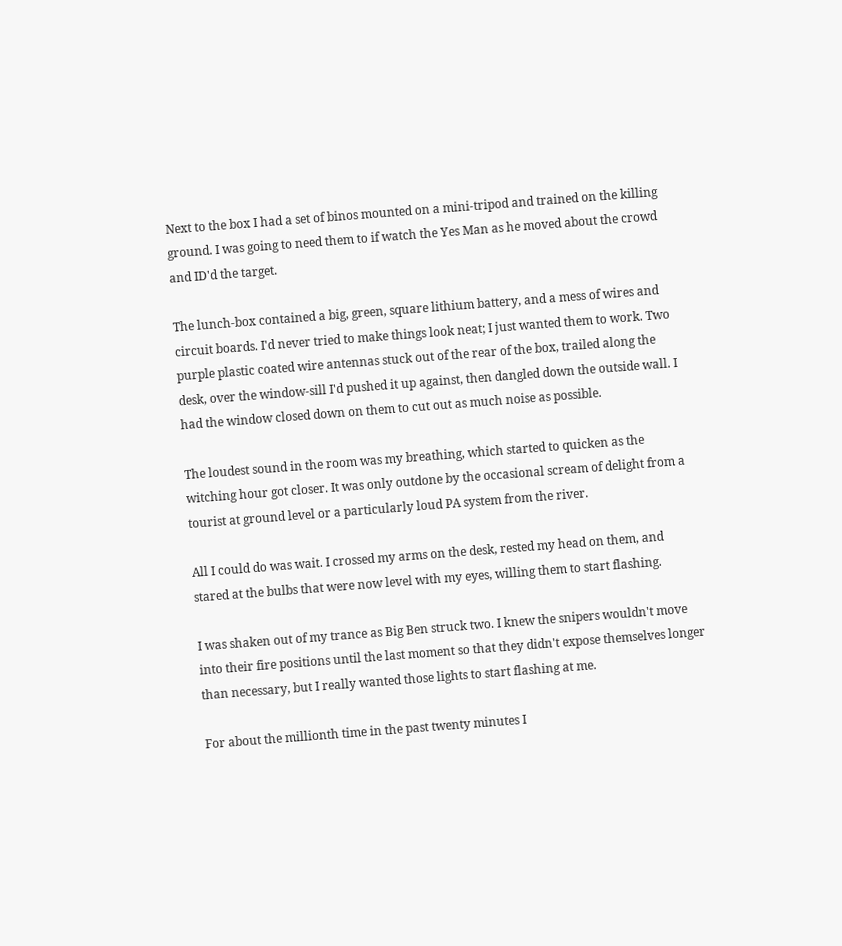Next to the box I had a set of binos mounted on a mini-tripod and trained on the killing ground. I was going to need them to if watch the Yes Man as he moved about the crowd and ID'd the target.

The lunch-box contained a big, green, square lithium battery, and a mess of wires and circuit boards. I'd never tried to make things look neat; I just wanted them to work. Two purple plastic coated wire antennas stuck out of the rear of the box, trailed along the desk, over the window-sill I'd pushed it up against, then dangled down the outside wall. I had the window closed down on them to cut out as much noise as possible.

The loudest sound in the room was my breathing, which started to quicken as the witching hour got closer. It was only outdone by the occasional scream of delight from a tourist at ground level or a particularly loud PA system from the river.

All I could do was wait. I crossed my arms on the desk, rested my head on them, and stared at the bulbs that were now level with my eyes, willing them to start flashing.

I was shaken out of my trance as Big Ben struck two. I knew the snipers wouldn't move into their fire positions until the last moment so that they didn't expose themselves longer than necessary, but I really wanted those lights to start flashing at me.

For about the millionth time in the past twenty minutes I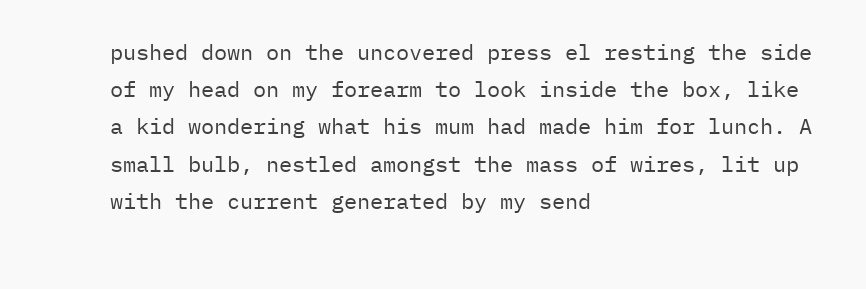pushed down on the uncovered press el resting the side of my head on my forearm to look inside the box, like a kid wondering what his mum had made him for lunch. A small bulb, nestled amongst the mass of wires, lit up with the current generated by my send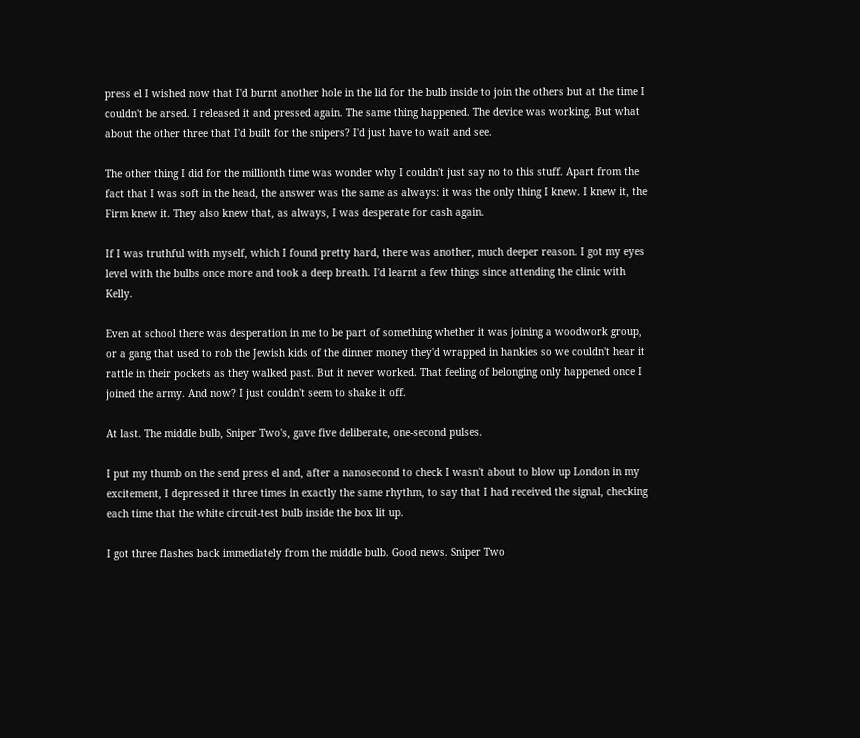press el I wished now that I'd burnt another hole in the lid for the bulb inside to join the others but at the time I couldn't be arsed. I released it and pressed again. The same thing happened. The device was working. But what about the other three that I'd built for the snipers? I'd just have to wait and see.

The other thing I did for the millionth time was wonder why I couldn't just say no to this stuff. Apart from the fact that I was soft in the head, the answer was the same as always: it was the only thing I knew. I knew it, the Firm knew it. They also knew that, as always, I was desperate for cash again.

If I was truthful with myself, which I found pretty hard, there was another, much deeper reason. I got my eyes level with the bulbs once more and took a deep breath. I'd learnt a few things since attending the clinic with Kelly.

Even at school there was desperation in me to be part of something whether it was joining a woodwork group, or a gang that used to rob the Jewish kids of the dinner money they'd wrapped in hankies so we couldn't hear it rattle in their pockets as they walked past. But it never worked. That feeling of belonging only happened once I joined the army. And now? I just couldn't seem to shake it off.

At last. The middle bulb, Sniper Two's, gave five deliberate, one-second pulses.

I put my thumb on the send press el and, after a nanosecond to check I wasn't about to blow up London in my excitement, I depressed it three times in exactly the same rhythm, to say that I had received the signal, checking each time that the white circuit-test bulb inside the box lit up.

I got three flashes back immediately from the middle bulb. Good news. Sniper Two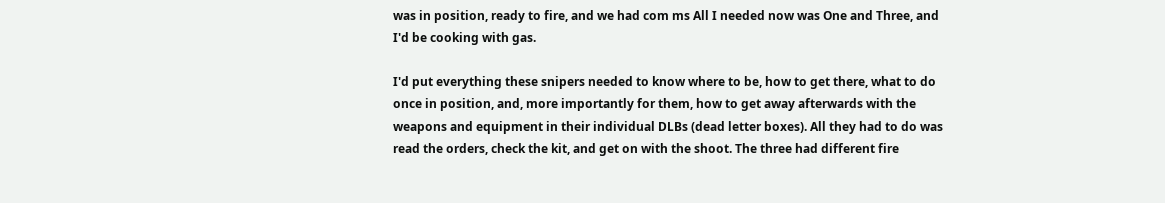was in position, ready to fire, and we had com ms All I needed now was One and Three, and I'd be cooking with gas.

I'd put everything these snipers needed to know where to be, how to get there, what to do once in position, and, more importantly for them, how to get away afterwards with the weapons and equipment in their individual DLBs (dead letter boxes). All they had to do was read the orders, check the kit, and get on with the shoot. The three had different fire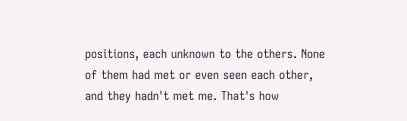positions, each unknown to the others. None of them had met or even seen each other, and they hadn't met me. That's how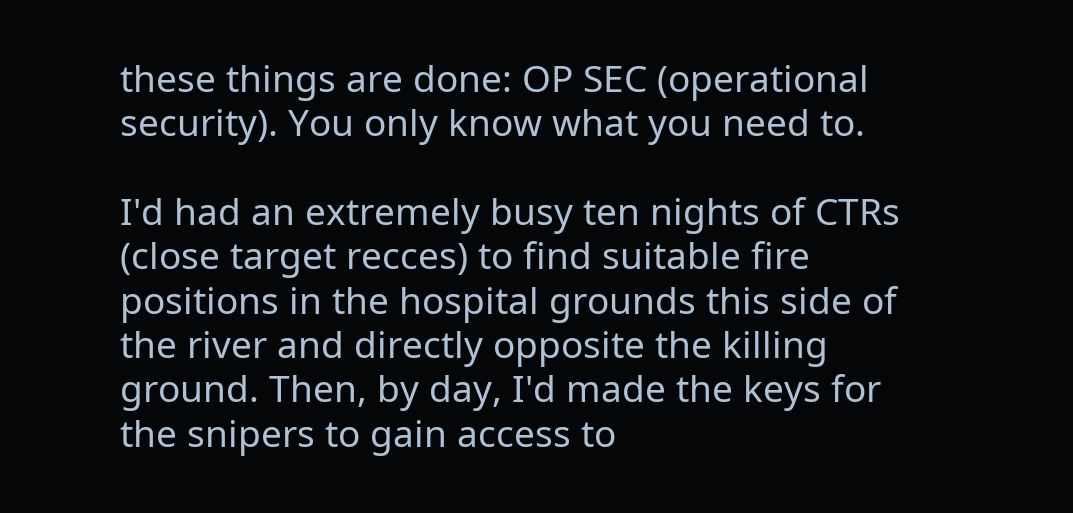these things are done: OP SEC (operational security). You only know what you need to.

I'd had an extremely busy ten nights of CTRs (close target recces) to find suitable fire positions in the hospital grounds this side of the river and directly opposite the killing ground. Then, by day, I'd made the keys for the snipers to gain access to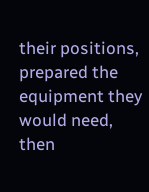their positions, prepared the equipment they would need, then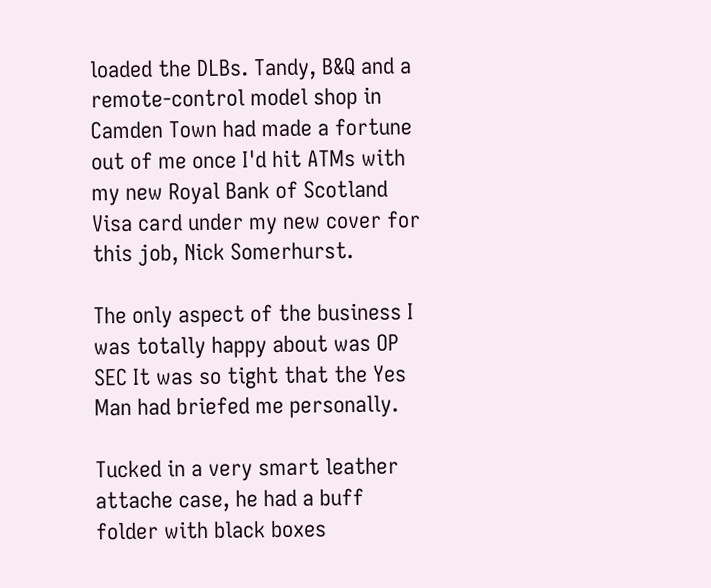loaded the DLBs. Tandy, B&Q and a remote-control model shop in Camden Town had made a fortune out of me once I'd hit ATMs with my new Royal Bank of Scotland Visa card under my new cover for this job, Nick Somerhurst.

The only aspect of the business I was totally happy about was OP SEC It was so tight that the Yes Man had briefed me personally.

Tucked in a very smart leather attache case, he had a buff folder with black boxes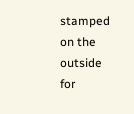stamped on the outside for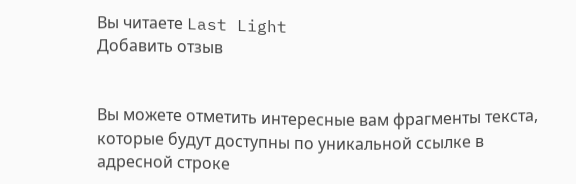Вы читаете Last Light
Добавить отзыв


Вы можете отметить интересные вам фрагменты текста, которые будут доступны по уникальной ссылке в адресной строке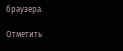браузера.

Отметить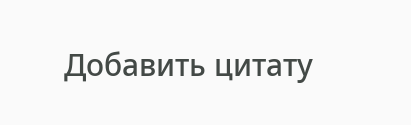Добавить цитату